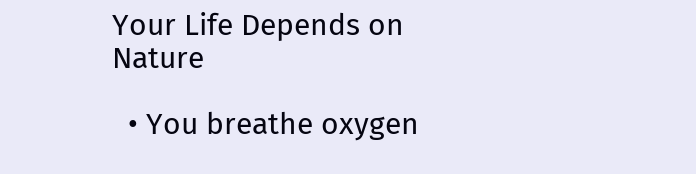Your Life Depends on Nature

  • You breathe oxygen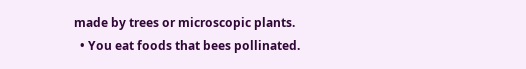made by trees or microscopic plants.
  • You eat foods that bees pollinated.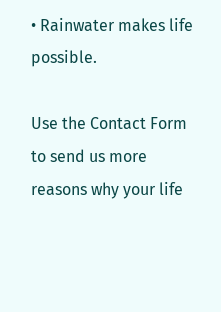• Rainwater makes life possible.

Use the Contact Form to send us more reasons why your life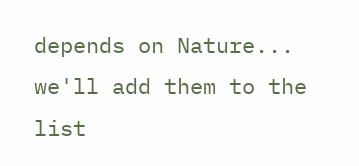depends on Nature... we'll add them to the list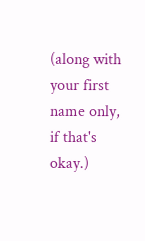(along with your first name only, if that's okay.)